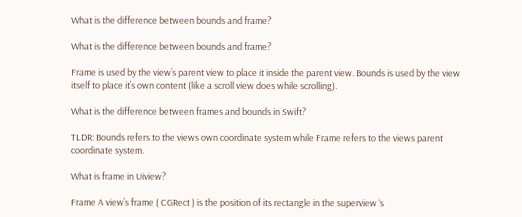What is the difference between bounds and frame?

What is the difference between bounds and frame?

Frame is used by the view’s parent view to place it inside the parent view. Bounds is used by the view itself to place it’s own content (like a scroll view does while scrolling).

What is the difference between frames and bounds in Swift?

TLDR: Bounds refers to the views own coordinate system while Frame refers to the views parent coordinate system.

What is frame in Uiview?

Frame A view’s frame ( CGRect ) is the position of its rectangle in the superview ‘s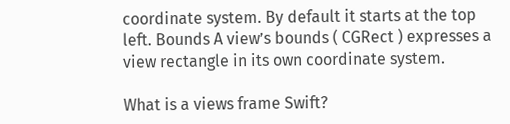coordinate system. By default it starts at the top left. Bounds A view’s bounds ( CGRect ) expresses a view rectangle in its own coordinate system.

What is a views frame Swift?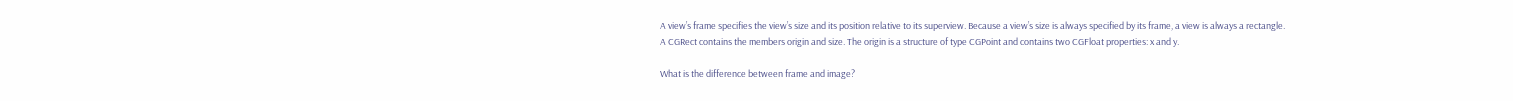A view’s frame specifies the view’s size and its position relative to its superview. Because a view’s size is always specified by its frame, a view is always a rectangle. A CGRect contains the members origin and size. The origin is a structure of type CGPoint and contains two CGFloat properties: x and y.

What is the difference between frame and image?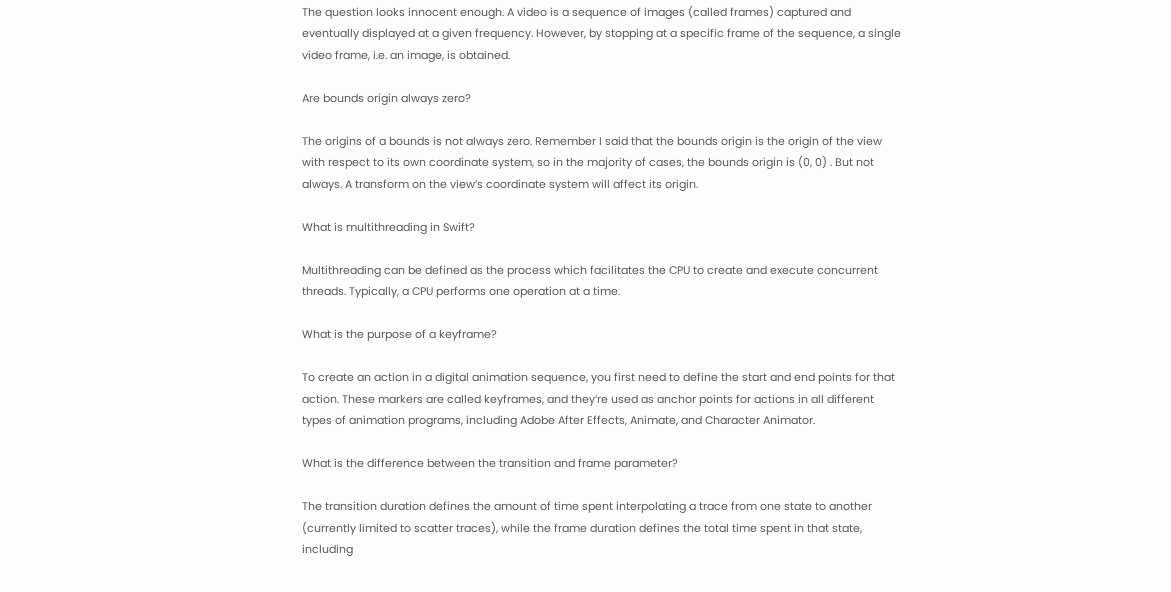The question looks innocent enough. A video is a sequence of images (called frames) captured and eventually displayed at a given frequency. However, by stopping at a specific frame of the sequence, a single video frame, i.e. an image, is obtained.

Are bounds origin always zero?

The origins of a bounds is not always zero. Remember I said that the bounds origin is the origin of the view with respect to its own coordinate system, so in the majority of cases, the bounds origin is (0, 0) . But not always. A transform on the view’s coordinate system will affect its origin.

What is multithreading in Swift?

Multithreading can be defined as the process which facilitates the CPU to create and execute concurrent threads. Typically, a CPU performs one operation at a time.

What is the purpose of a keyframe?

To create an action in a digital animation sequence, you first need to define the start and end points for that action. These markers are called keyframes, and they’re used as anchor points for actions in all different types of animation programs, including Adobe After Effects, Animate, and Character Animator.

What is the difference between the transition and frame parameter?

The transition duration defines the amount of time spent interpolating a trace from one state to another (currently limited to scatter traces), while the frame duration defines the total time spent in that state, including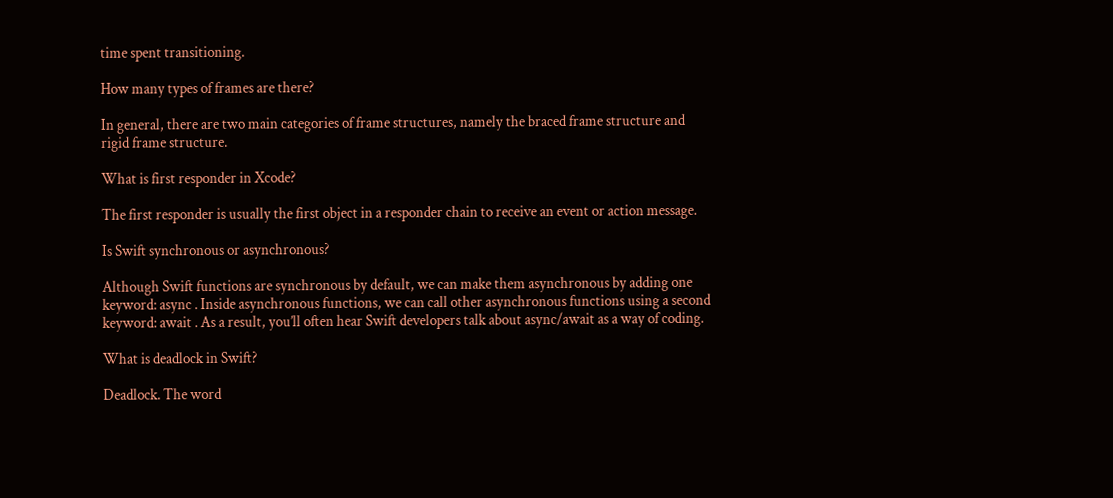time spent transitioning.

How many types of frames are there?

In general, there are two main categories of frame structures, namely the braced frame structure and rigid frame structure.

What is first responder in Xcode?

The first responder is usually the first object in a responder chain to receive an event or action message.

Is Swift synchronous or asynchronous?

Although Swift functions are synchronous by default, we can make them asynchronous by adding one keyword: async . Inside asynchronous functions, we can call other asynchronous functions using a second keyword: await . As a result, you’ll often hear Swift developers talk about async/await as a way of coding.

What is deadlock in Swift?

Deadlock. The word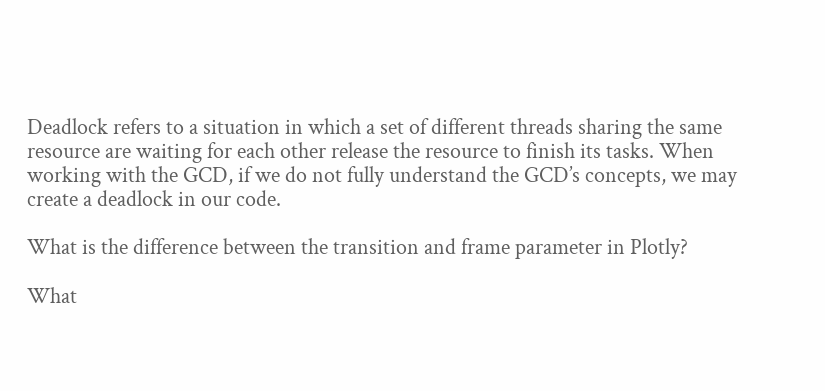Deadlock refers to a situation in which a set of different threads sharing the same resource are waiting for each other release the resource to finish its tasks. When working with the GCD, if we do not fully understand the GCD’s concepts, we may create a deadlock in our code.

What is the difference between the transition and frame parameter in Plotly?

What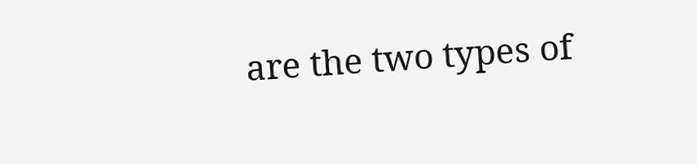are the two types of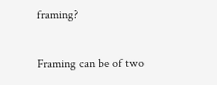framing?

Framing can be of two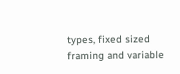types, fixed sized framing and variable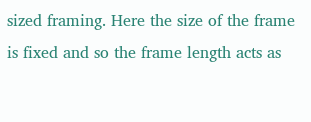sized framing. Here the size of the frame is fixed and so the frame length acts as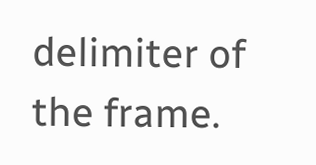delimiter of the frame.